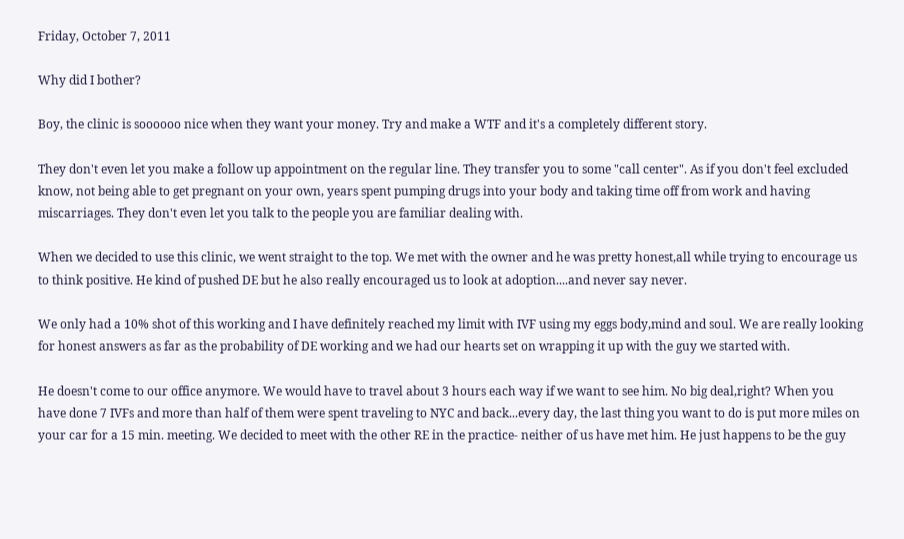Friday, October 7, 2011

Why did I bother?

Boy, the clinic is soooooo nice when they want your money. Try and make a WTF and it's a completely different story.

They don't even let you make a follow up appointment on the regular line. They transfer you to some "call center". As if you don't feel excluded know, not being able to get pregnant on your own, years spent pumping drugs into your body and taking time off from work and having miscarriages. They don't even let you talk to the people you are familiar dealing with.

When we decided to use this clinic, we went straight to the top. We met with the owner and he was pretty honest,all while trying to encourage us to think positive. He kind of pushed DE but he also really encouraged us to look at adoption....and never say never.

We only had a 10% shot of this working and I have definitely reached my limit with IVF using my eggs body,mind and soul. We are really looking for honest answers as far as the probability of DE working and we had our hearts set on wrapping it up with the guy we started with.

He doesn't come to our office anymore. We would have to travel about 3 hours each way if we want to see him. No big deal,right? When you have done 7 IVFs and more than half of them were spent traveling to NYC and back...every day, the last thing you want to do is put more miles on your car for a 15 min. meeting. We decided to meet with the other RE in the practice- neither of us have met him. He just happens to be the guy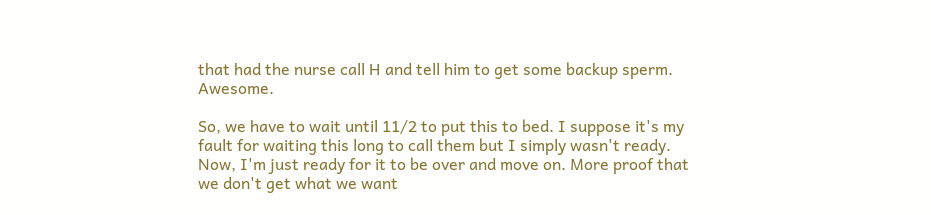that had the nurse call H and tell him to get some backup sperm. Awesome.

So, we have to wait until 11/2 to put this to bed. I suppose it's my fault for waiting this long to call them but I simply wasn't ready. Now, I'm just ready for it to be over and move on. More proof that we don't get what we want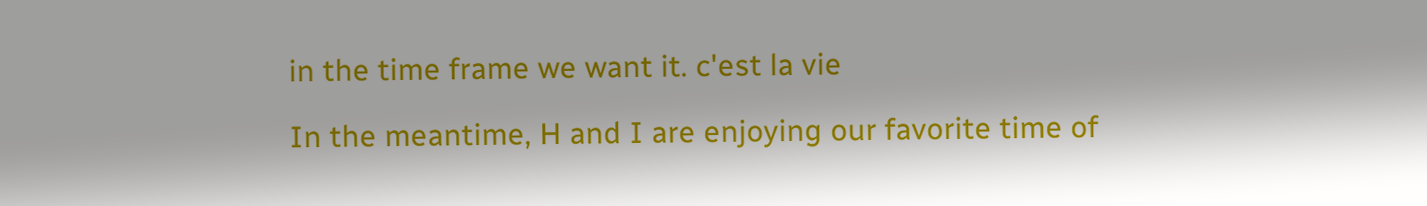in the time frame we want it. c'est la vie

In the meantime, H and I are enjoying our favorite time of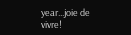year...joie de vivre!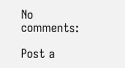No comments:

Post a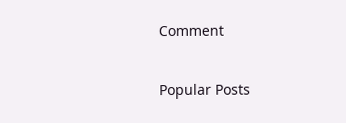Comment

Popular Posts